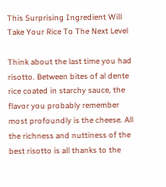This Surprising Ingredient Will Take Your Rice To The Next Level

Think about the last time you had risotto. Between bites of al dente rice coated in starchy sauce, the flavor you probably remember most profoundly is the cheese. All the richness and nuttiness of the best risotto is all thanks to the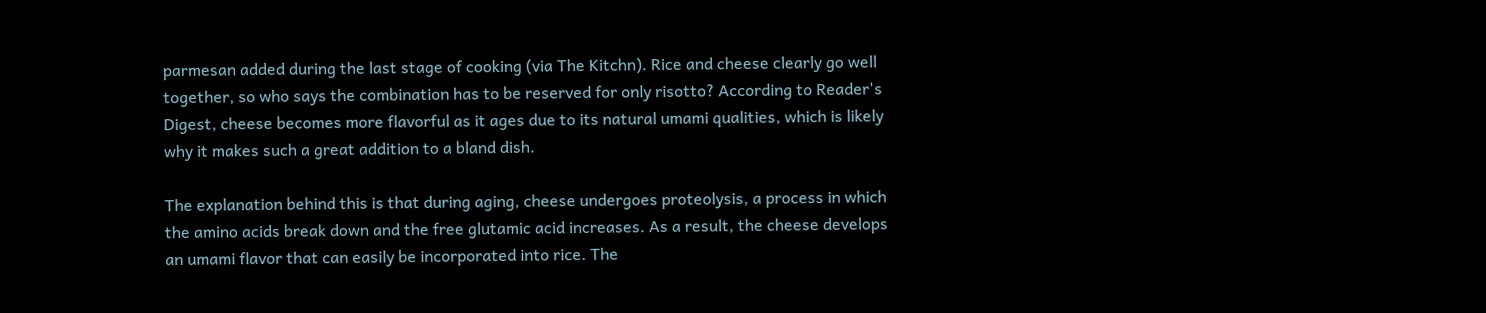parmesan added during the last stage of cooking (via The Kitchn). Rice and cheese clearly go well together, so who says the combination has to be reserved for only risotto? According to Reader's Digest, cheese becomes more flavorful as it ages due to its natural umami qualities, which is likely why it makes such a great addition to a bland dish.

The explanation behind this is that during aging, cheese undergoes proteolysis, a process in which the amino acids break down and the free glutamic acid increases. As a result, the cheese develops an umami flavor that can easily be incorporated into rice. The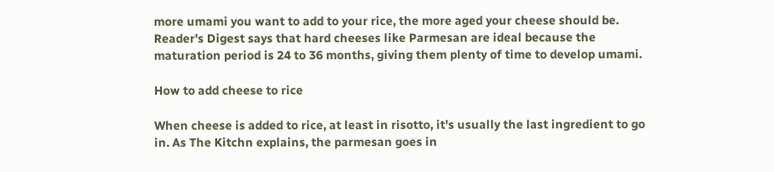more umami you want to add to your rice, the more aged your cheese should be. Reader's Digest says that hard cheeses like Parmesan are ideal because the maturation period is 24 to 36 months, giving them plenty of time to develop umami.

How to add cheese to rice

When cheese is added to rice, at least in risotto, it's usually the last ingredient to go in. As The Kitchn explains, the parmesan goes in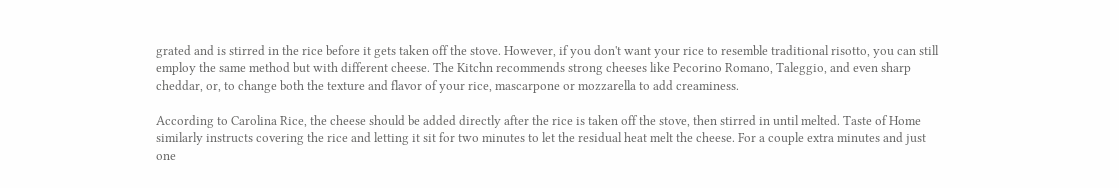grated and is stirred in the rice before it gets taken off the stove. However, if you don't want your rice to resemble traditional risotto, you can still employ the same method but with different cheese. The Kitchn recommends strong cheeses like Pecorino Romano, Taleggio, and even sharp cheddar, or, to change both the texture and flavor of your rice, mascarpone or mozzarella to add creaminess.

According to Carolina Rice, the cheese should be added directly after the rice is taken off the stove, then stirred in until melted. Taste of Home similarly instructs covering the rice and letting it sit for two minutes to let the residual heat melt the cheese. For a couple extra minutes and just one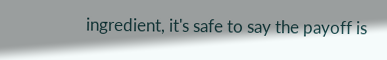ingredient, it's safe to say the payoff is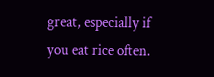great, especially if you eat rice often.